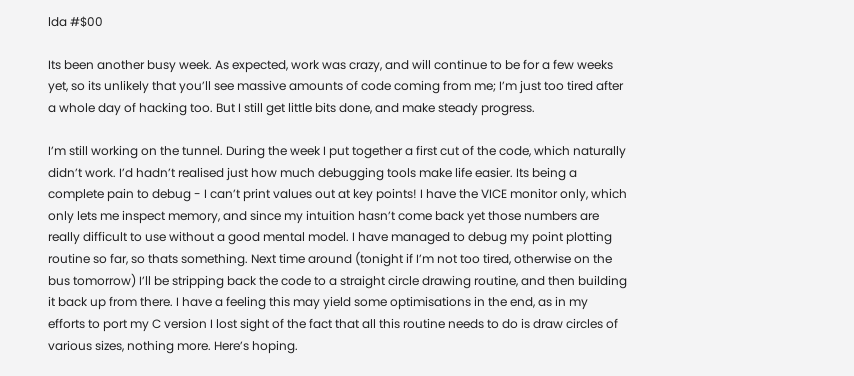lda #$00

Its been another busy week. As expected, work was crazy, and will continue to be for a few weeks yet, so its unlikely that you’ll see massive amounts of code coming from me; I’m just too tired after a whole day of hacking too. But I still get little bits done, and make steady progress.

I’m still working on the tunnel. During the week I put together a first cut of the code, which naturally didn’t work. I’d hadn’t realised just how much debugging tools make life easier. Its being a complete pain to debug - I can’t print values out at key points! I have the VICE monitor only, which only lets me inspect memory, and since my intuition hasn’t come back yet those numbers are really difficult to use without a good mental model. I have managed to debug my point plotting routine so far, so thats something. Next time around (tonight if I’m not too tired, otherwise on the bus tomorrow) I’ll be stripping back the code to a straight circle drawing routine, and then building it back up from there. I have a feeling this may yield some optimisations in the end, as in my efforts to port my C version I lost sight of the fact that all this routine needs to do is draw circles of various sizes, nothing more. Here’s hoping.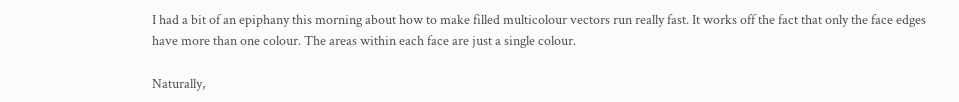I had a bit of an epiphany this morning about how to make filled multicolour vectors run really fast. It works off the fact that only the face edges have more than one colour. The areas within each face are just a single colour.

Naturally,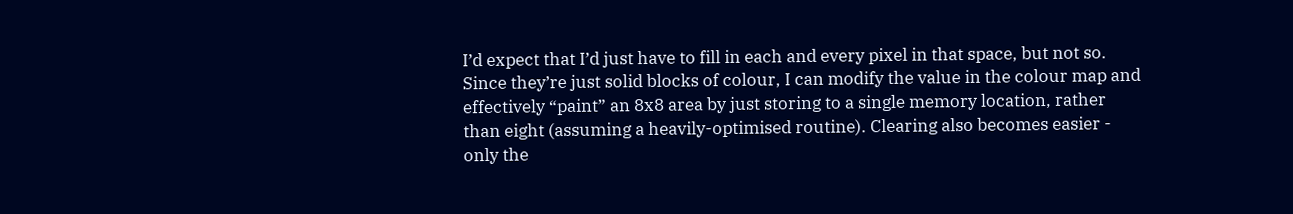I’d expect that I’d just have to fill in each and every pixel in that space, but not so. Since they’re just solid blocks of colour, I can modify the value in the colour map and effectively “paint” an 8x8 area by just storing to a single memory location, rather than eight (assuming a heavily-optimised routine). Clearing also becomes easier - only the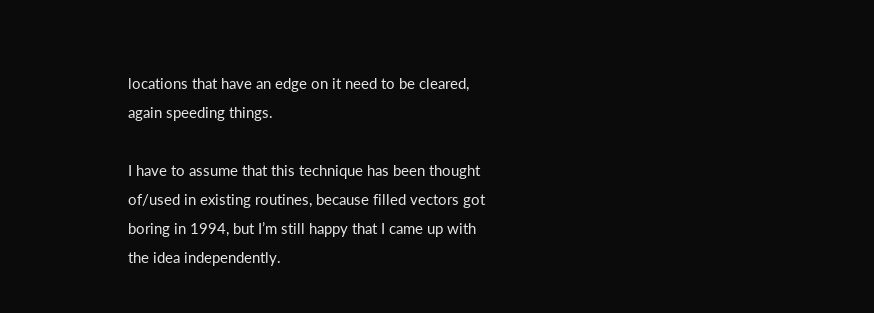locations that have an edge on it need to be cleared, again speeding things.

I have to assume that this technique has been thought of/used in existing routines, because filled vectors got boring in 1994, but I’m still happy that I came up with the idea independently.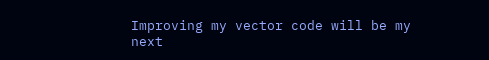Improving my vector code will be my next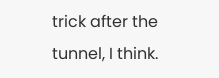trick after the tunnel, I think.